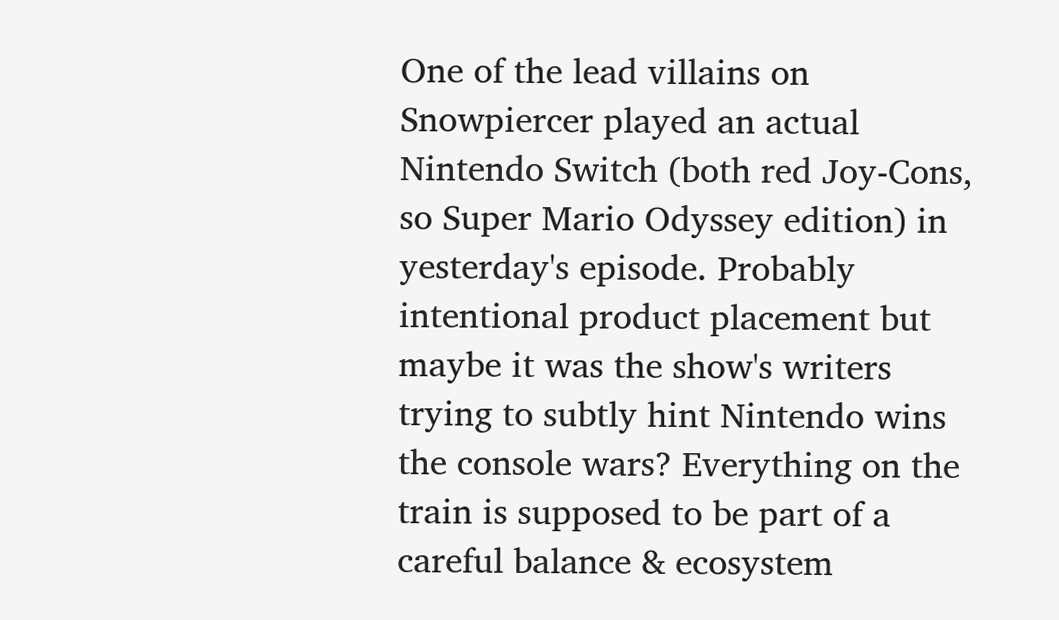One of the lead villains on Snowpiercer played an actual Nintendo Switch (both red Joy-Cons, so Super Mario Odyssey edition) in yesterday's episode. Probably intentional product placement but maybe it was the show's writers trying to subtly hint Nintendo wins the console wars? Everything on the train is supposed to be part of a careful balance & ecosystem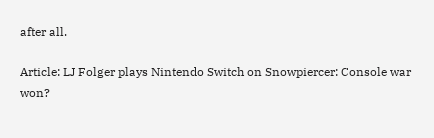after all.

Article: LJ Folger plays Nintendo Switch on Snowpiercer: Console war won?